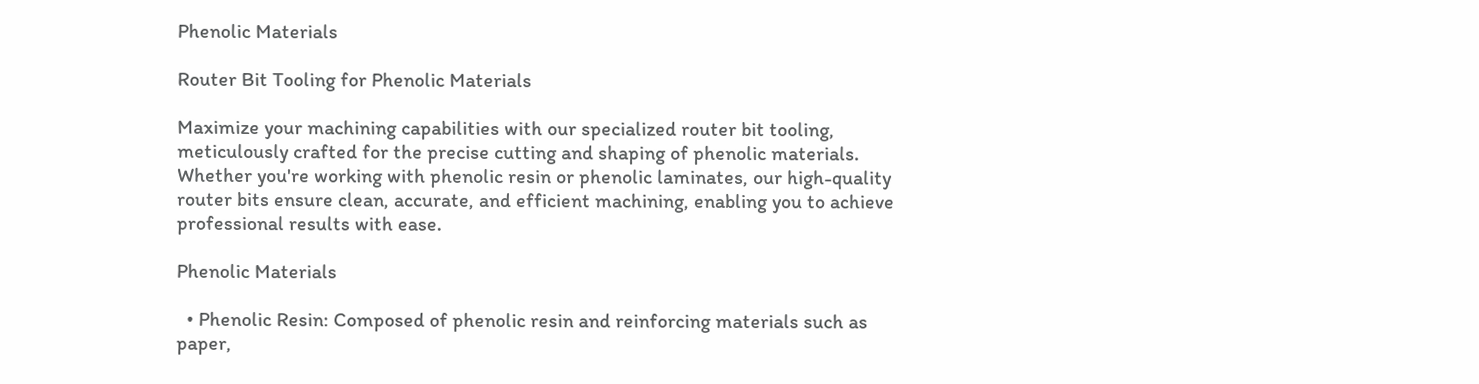Phenolic Materials

Router Bit Tooling for Phenolic Materials

Maximize your machining capabilities with our specialized router bit tooling, meticulously crafted for the precise cutting and shaping of phenolic materials. Whether you're working with phenolic resin or phenolic laminates, our high-quality router bits ensure clean, accurate, and efficient machining, enabling you to achieve professional results with ease.

Phenolic Materials

  • Phenolic Resin: Composed of phenolic resin and reinforcing materials such as paper,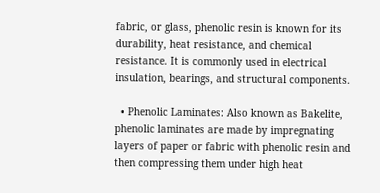fabric, or glass, phenolic resin is known for its durability, heat resistance, and chemical resistance. It is commonly used in electrical insulation, bearings, and structural components.

  • Phenolic Laminates: Also known as Bakelite, phenolic laminates are made by impregnating layers of paper or fabric with phenolic resin and then compressing them under high heat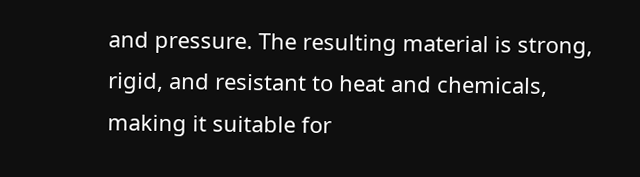and pressure. The resulting material is strong, rigid, and resistant to heat and chemicals, making it suitable for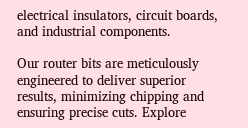electrical insulators, circuit boards, and industrial components.

Our router bits are meticulously engineered to deliver superior results, minimizing chipping and ensuring precise cuts. Explore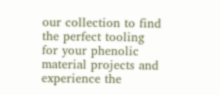our collection to find the perfect tooling for your phenolic material projects and experience the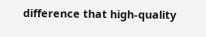difference that high-quality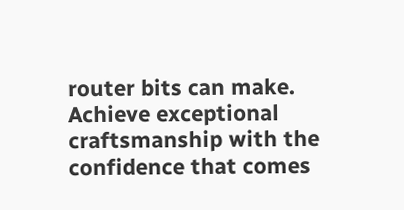router bits can make. Achieve exceptional craftsmanship with the confidence that comes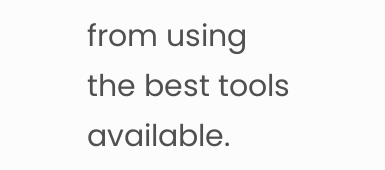from using the best tools available.